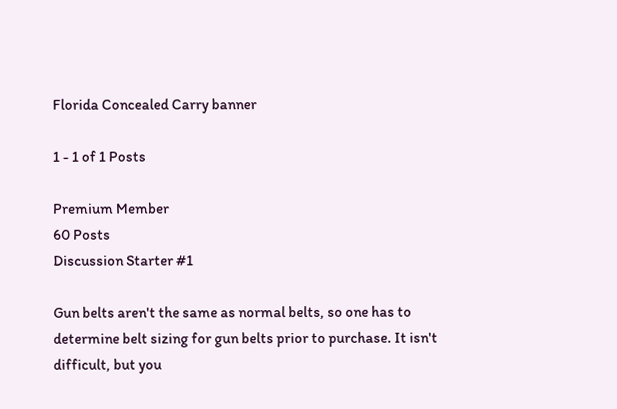Florida Concealed Carry banner

1 - 1 of 1 Posts

Premium Member
60 Posts
Discussion Starter #1

Gun belts aren't the same as normal belts, so one has to determine belt sizing for gun belts prior to purchase. It isn't difficult, but you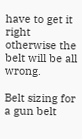have to get it right otherwise the belt will be all wrong.

Belt sizing for a gun belt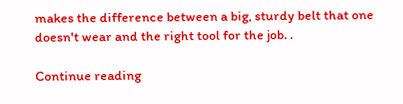makes the difference between a big, sturdy belt that one doesn't wear and the right tool for the job. .

Continue reading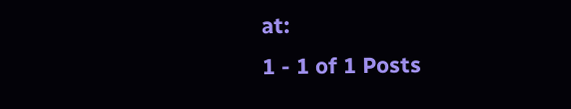at:
1 - 1 of 1 Posts